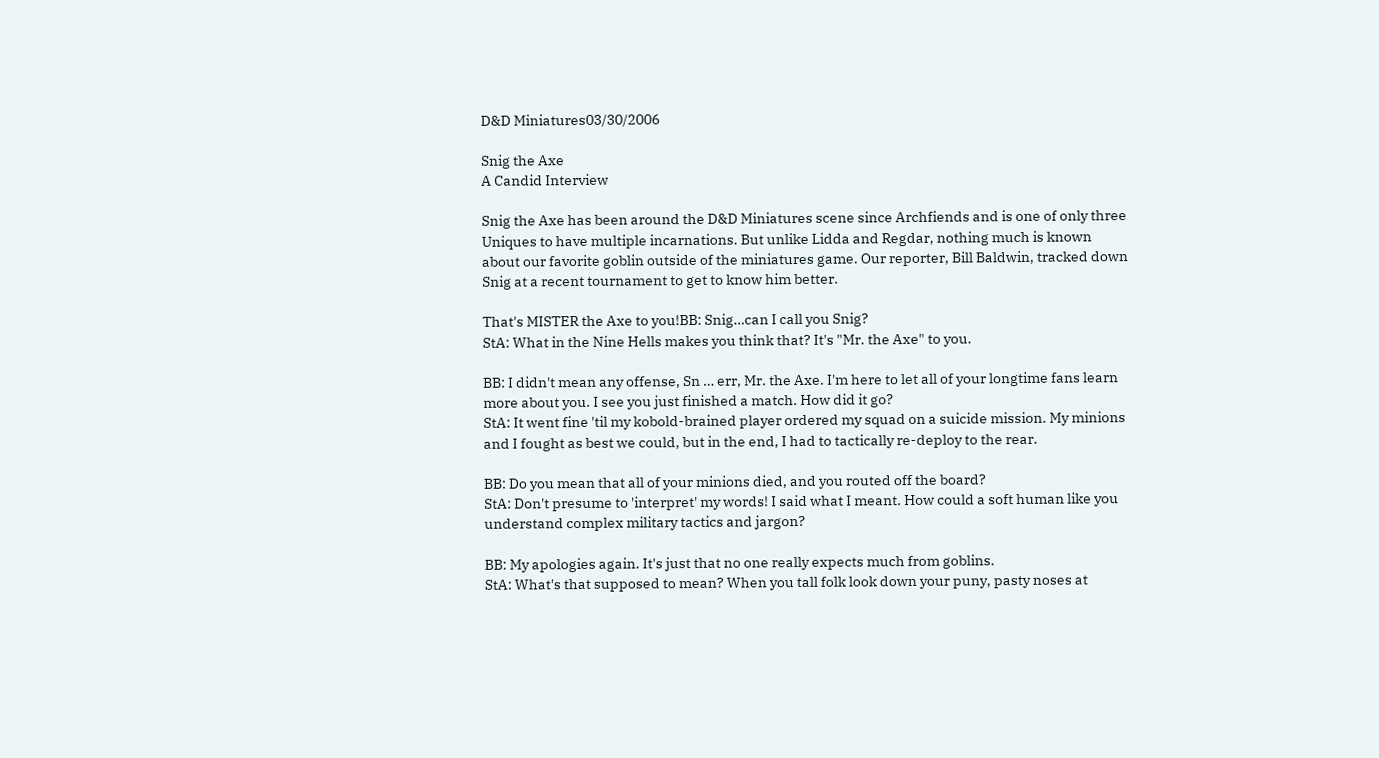D&D Miniatures03/30/2006

Snig the Axe
A Candid Interview

Snig the Axe has been around the D&D Miniatures scene since Archfiends and is one of only three Uniques to have multiple incarnations. But unlike Lidda and Regdar, nothing much is known about our favorite goblin outside of the miniatures game. Our reporter, Bill Baldwin, tracked down Snig at a recent tournament to get to know him better.

That's MISTER the Axe to you!BB: Snig…can I call you Snig?
StA: What in the Nine Hells makes you think that? It's "Mr. the Axe" to you.

BB: I didn't mean any offense, Sn … err, Mr. the Axe. I'm here to let all of your longtime fans learn more about you. I see you just finished a match. How did it go?
StA: It went fine 'til my kobold-brained player ordered my squad on a suicide mission. My minions and I fought as best we could, but in the end, I had to tactically re-deploy to the rear.

BB: Do you mean that all of your minions died, and you routed off the board?
StA: Don't presume to 'interpret' my words! I said what I meant. How could a soft human like you understand complex military tactics and jargon?

BB: My apologies again. It's just that no one really expects much from goblins.
StA: What's that supposed to mean? When you tall folk look down your puny, pasty noses at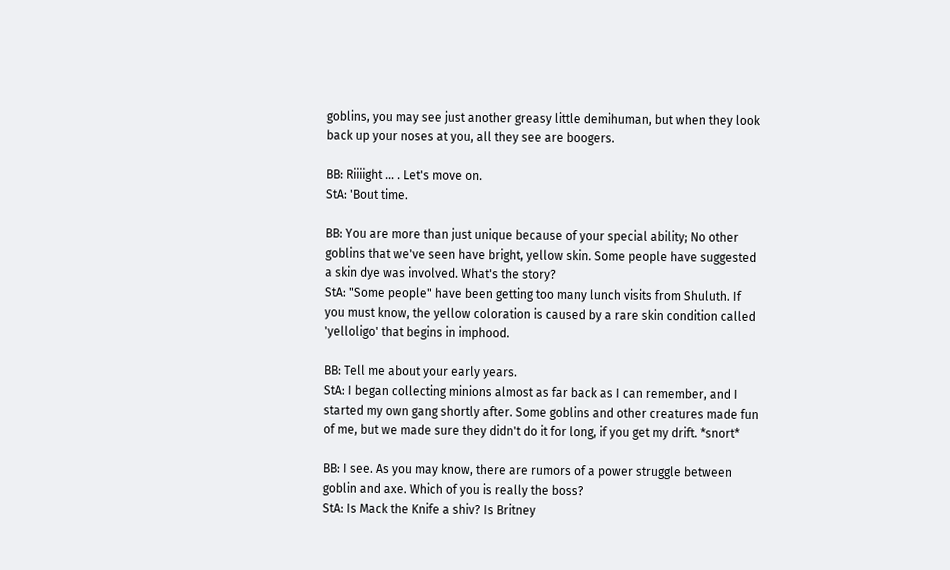goblins, you may see just another greasy little demihuman, but when they look back up your noses at you, all they see are boogers.

BB: Riiiight … . Let's move on.
StA: 'Bout time.

BB: You are more than just unique because of your special ability; No other goblins that we've seen have bright, yellow skin. Some people have suggested a skin dye was involved. What's the story?
StA: "Some people" have been getting too many lunch visits from Shuluth. If you must know, the yellow coloration is caused by a rare skin condition called 'yelloligo' that begins in imphood.

BB: Tell me about your early years.
StA: I began collecting minions almost as far back as I can remember, and I started my own gang shortly after. Some goblins and other creatures made fun of me, but we made sure they didn't do it for long, if you get my drift. *snort*

BB: I see. As you may know, there are rumors of a power struggle between goblin and axe. Which of you is really the boss?
StA: Is Mack the Knife a shiv? Is Britney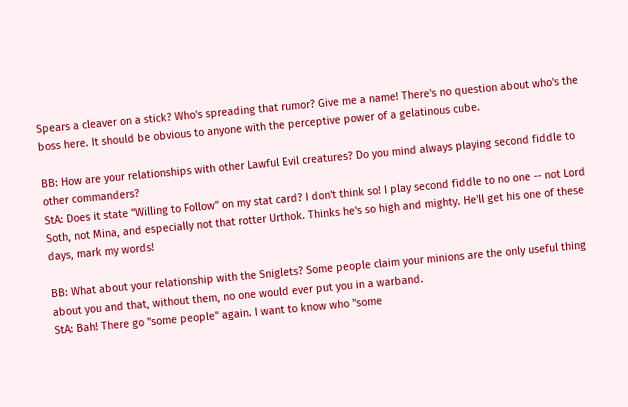Spears a cleaver on a stick? Who's spreading that rumor? Give me a name! There's no question about who's the boss here. It should be obvious to anyone with the perceptive power of a gelatinous cube.

BB: How are your relationships with other Lawful Evil creatures? Do you mind always playing second fiddle to other commanders?
StA: Does it state "Willing to Follow" on my stat card? I don't think so! I play second fiddle to no one -- not Lord Soth, not Mina, and especially not that rotter Urthok. Thinks he's so high and mighty. He'll get his one of these days, mark my words!

BB: What about your relationship with the Sniglets? Some people claim your minions are the only useful thing about you and that, without them, no one would ever put you in a warband.
StA: Bah! There go "some people" again. I want to know who "some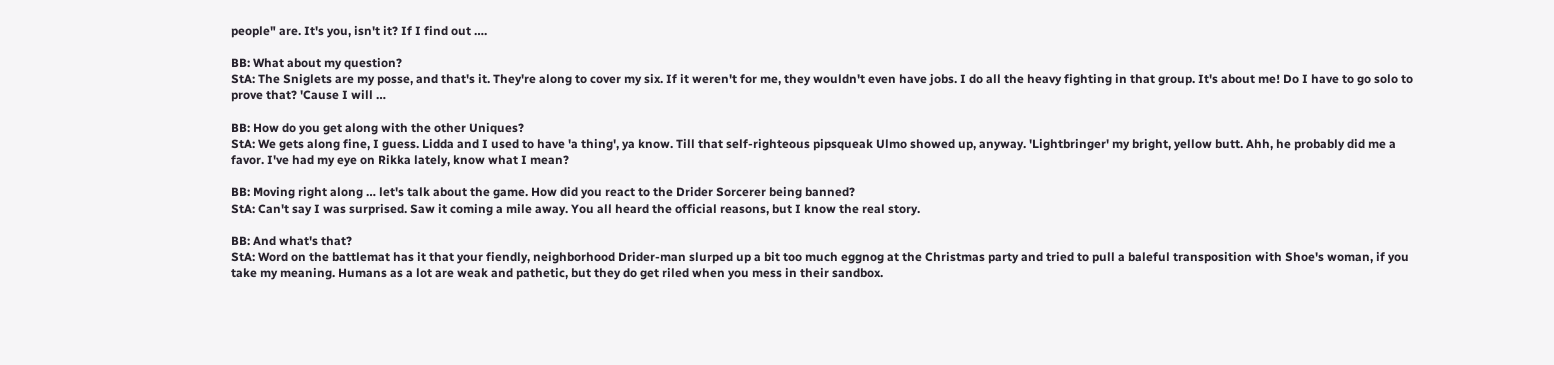people" are. It's you, isn't it? If I find out ….

BB: What about my question?
StA: The Sniglets are my posse, and that's it. They're along to cover my six. If it weren't for me, they wouldn't even have jobs. I do all the heavy fighting in that group. It's about me! Do I have to go solo to prove that? 'Cause I will …

BB: How do you get along with the other Uniques?
StA: We gets along fine, I guess. Lidda and I used to have 'a thing', ya know. Till that self-righteous pipsqueak Ulmo showed up, anyway. 'Lightbringer' my bright, yellow butt. Ahh, he probably did me a favor. I've had my eye on Rikka lately, know what I mean?

BB: Moving right along … let's talk about the game. How did you react to the Drider Sorcerer being banned?
StA: Can't say I was surprised. Saw it coming a mile away. You all heard the official reasons, but I know the real story.

BB: And what's that?
StA: Word on the battlemat has it that your fiendly, neighborhood Drider-man slurped up a bit too much eggnog at the Christmas party and tried to pull a baleful transposition with Shoe's woman, if you take my meaning. Humans as a lot are weak and pathetic, but they do get riled when you mess in their sandbox.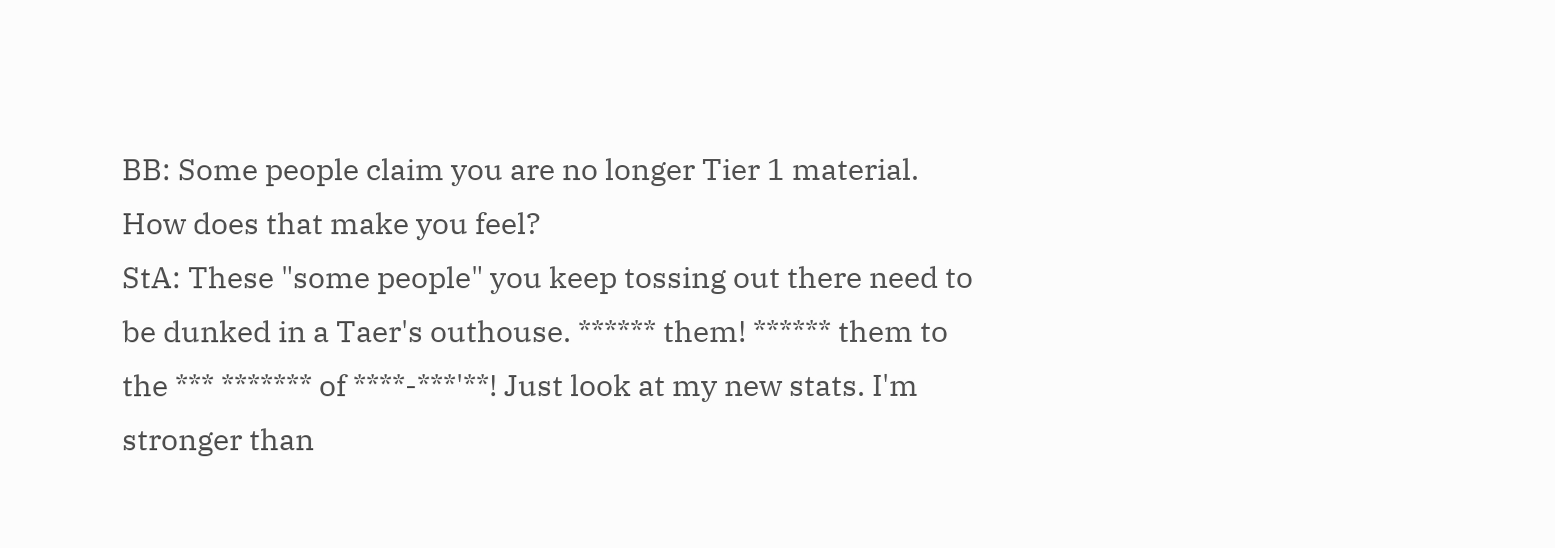BB: Some people claim you are no longer Tier 1 material. How does that make you feel?
StA: These "some people" you keep tossing out there need to be dunked in a Taer's outhouse. ****** them! ****** them to the *** ******* of ****-***'**! Just look at my new stats. I'm stronger than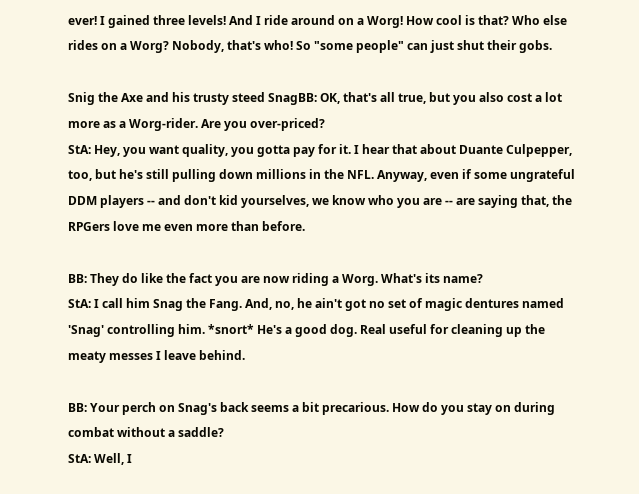ever! I gained three levels! And I ride around on a Worg! How cool is that? Who else rides on a Worg? Nobody, that's who! So "some people" can just shut their gobs.

Snig the Axe and his trusty steed SnagBB: OK, that's all true, but you also cost a lot more as a Worg-rider. Are you over-priced?
StA: Hey, you want quality, you gotta pay for it. I hear that about Duante Culpepper, too, but he's still pulling down millions in the NFL. Anyway, even if some ungrateful DDM players -- and don't kid yourselves, we know who you are -- are saying that, the RPGers love me even more than before.

BB: They do like the fact you are now riding a Worg. What's its name?
StA: I call him Snag the Fang. And, no, he ain't got no set of magic dentures named 'Snag' controlling him. *snort* He's a good dog. Real useful for cleaning up the meaty messes I leave behind.

BB: Your perch on Snag's back seems a bit precarious. How do you stay on during combat without a saddle?
StA: Well, I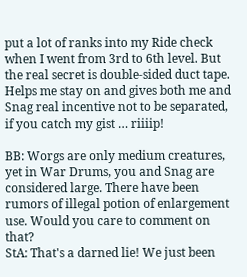put a lot of ranks into my Ride check when I went from 3rd to 6th level. But the real secret is double-sided duct tape. Helps me stay on and gives both me and Snag real incentive not to be separated, if you catch my gist … riiiip!

BB: Worgs are only medium creatures, yet in War Drums, you and Snag are considered large. There have been rumors of illegal potion of enlargement use. Would you care to comment on that?
StA: That's a darned lie! We just been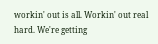workin' out is all. Workin' out real hard. We're getting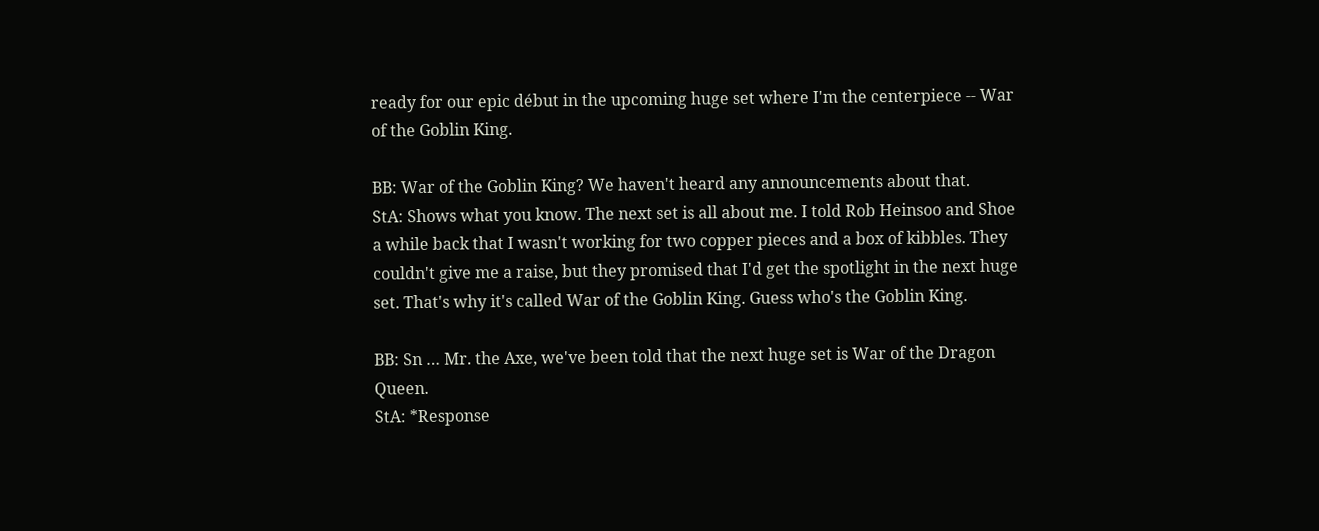ready for our epic début in the upcoming huge set where I'm the centerpiece -- War of the Goblin King.

BB: War of the Goblin King? We haven't heard any announcements about that.
StA: Shows what you know. The next set is all about me. I told Rob Heinsoo and Shoe a while back that I wasn't working for two copper pieces and a box of kibbles. They couldn't give me a raise, but they promised that I'd get the spotlight in the next huge set. That's why it's called War of the Goblin King. Guess who's the Goblin King.

BB: Sn … Mr. the Axe, we've been told that the next huge set is War of the Dragon Queen.
StA: *Response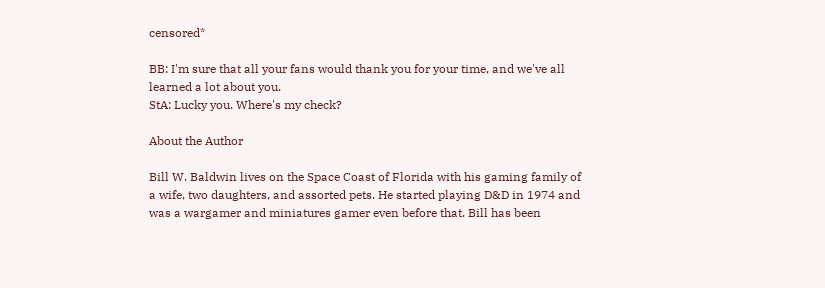censored*

BB: I'm sure that all your fans would thank you for your time, and we've all learned a lot about you.
StA: Lucky you. Where's my check?

About the Author

Bill W. Baldwin lives on the Space Coast of Florida with his gaming family of a wife, two daughters, and assorted pets. He started playing D&D in 1974 and was a wargamer and miniatures gamer even before that. Bill has been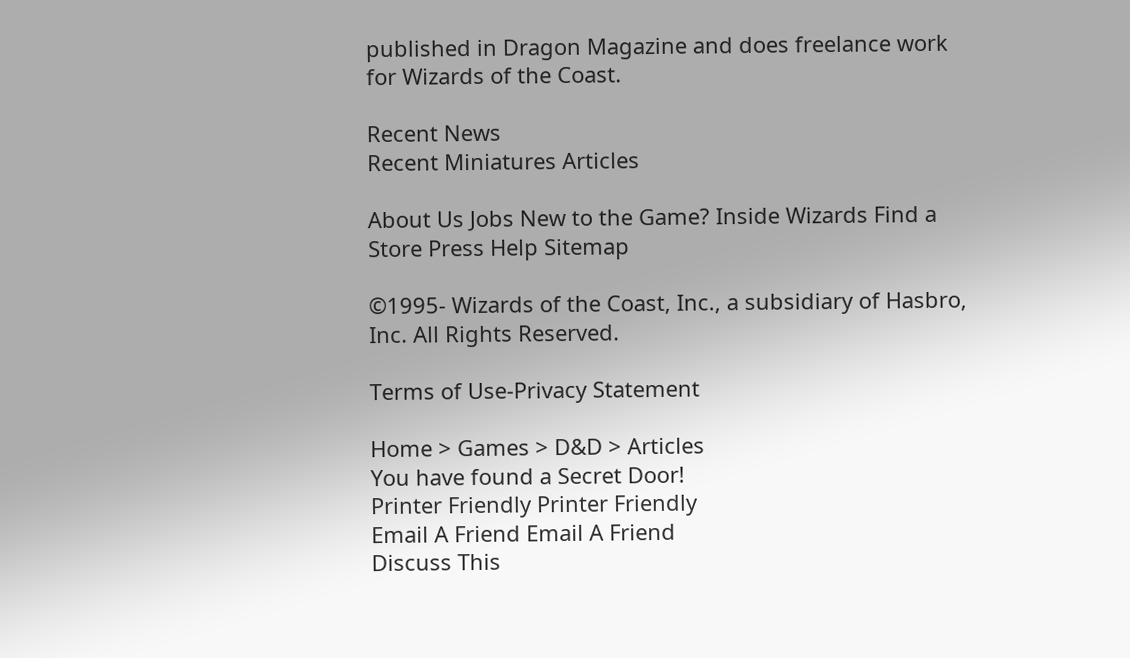published in Dragon Magazine and does freelance work for Wizards of the Coast.

Recent News
Recent Miniatures Articles

About Us Jobs New to the Game? Inside Wizards Find a Store Press Help Sitemap

©1995- Wizards of the Coast, Inc., a subsidiary of Hasbro, Inc. All Rights Reserved.

Terms of Use-Privacy Statement

Home > Games > D&D > Articles
You have found a Secret Door!
Printer Friendly Printer Friendly
Email A Friend Email A Friend
Discuss This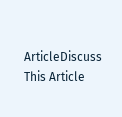ArticleDiscuss This Article